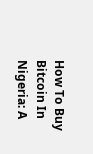How To Buy Bitcoin In Nigeria: A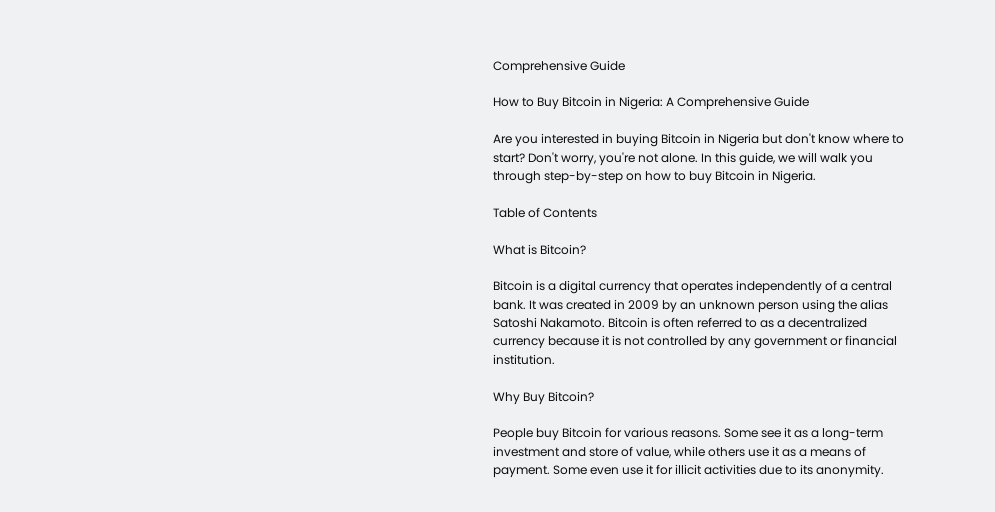Comprehensive Guide

How to Buy Bitcoin in Nigeria: A Comprehensive Guide

Are you interested in buying Bitcoin in Nigeria but don't know where to start? Don't worry, you're not alone. In this guide, we will walk you through step-by-step on how to buy Bitcoin in Nigeria.

Table of Contents

What is Bitcoin?

Bitcoin is a digital currency that operates independently of a central bank. It was created in 2009 by an unknown person using the alias Satoshi Nakamoto. Bitcoin is often referred to as a decentralized currency because it is not controlled by any government or financial institution.

Why Buy Bitcoin?

People buy Bitcoin for various reasons. Some see it as a long-term investment and store of value, while others use it as a means of payment. Some even use it for illicit activities due to its anonymity.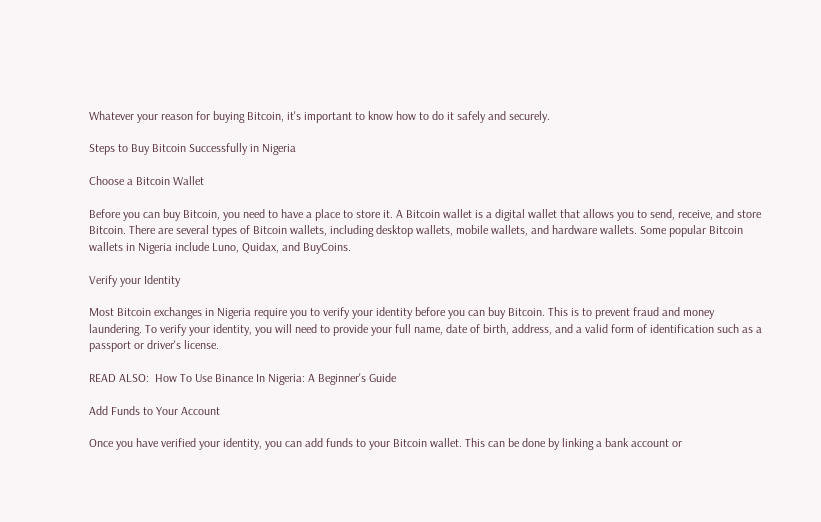Whatever your reason for buying Bitcoin, it's important to know how to do it safely and securely.

Steps to Buy Bitcoin Successfully in Nigeria

Choose a Bitcoin Wallet

Before you can buy Bitcoin, you need to have a place to store it. A Bitcoin wallet is a digital wallet that allows you to send, receive, and store Bitcoin. There are several types of Bitcoin wallets, including desktop wallets, mobile wallets, and hardware wallets. Some popular Bitcoin wallets in Nigeria include Luno, Quidax, and BuyCoins.

Verify your Identity

Most Bitcoin exchanges in Nigeria require you to verify your identity before you can buy Bitcoin. This is to prevent fraud and money laundering. To verify your identity, you will need to provide your full name, date of birth, address, and a valid form of identification such as a passport or driver's license.

READ ALSO:  How To Use Binance In Nigeria: A Beginner's Guide

Add Funds to Your Account

Once you have verified your identity, you can add funds to your Bitcoin wallet. This can be done by linking a bank account or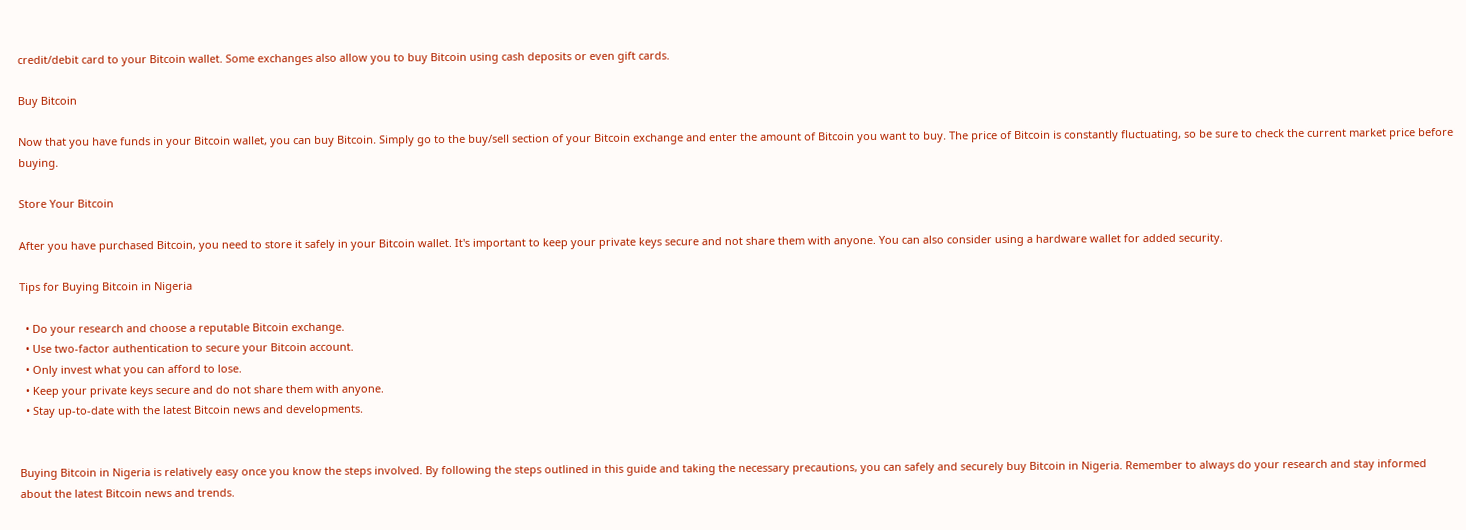credit/debit card to your Bitcoin wallet. Some exchanges also allow you to buy Bitcoin using cash deposits or even gift cards.

Buy Bitcoin

Now that you have funds in your Bitcoin wallet, you can buy Bitcoin. Simply go to the buy/sell section of your Bitcoin exchange and enter the amount of Bitcoin you want to buy. The price of Bitcoin is constantly fluctuating, so be sure to check the current market price before buying.

Store Your Bitcoin

After you have purchased Bitcoin, you need to store it safely in your Bitcoin wallet. It's important to keep your private keys secure and not share them with anyone. You can also consider using a hardware wallet for added security.

Tips for Buying Bitcoin in Nigeria

  • Do your research and choose a reputable Bitcoin exchange.
  • Use two-factor authentication to secure your Bitcoin account.
  • Only invest what you can afford to lose.
  • Keep your private keys secure and do not share them with anyone.
  • Stay up-to-date with the latest Bitcoin news and developments.


Buying Bitcoin in Nigeria is relatively easy once you know the steps involved. By following the steps outlined in this guide and taking the necessary precautions, you can safely and securely buy Bitcoin in Nigeria. Remember to always do your research and stay informed about the latest Bitcoin news and trends.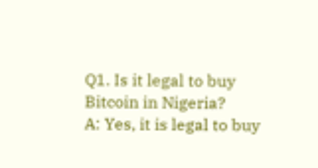Q1. Is it legal to buy Bitcoin in Nigeria?
A: Yes, it is legal to buy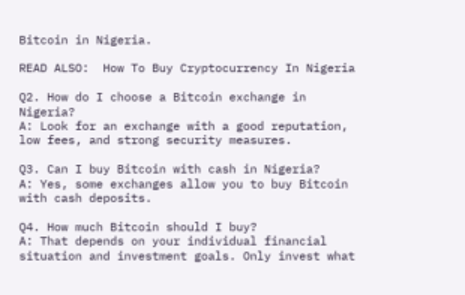Bitcoin in Nigeria.

READ ALSO:  How To Buy Cryptocurrency In Nigeria

Q2. How do I choose a Bitcoin exchange in Nigeria?
A: Look for an exchange with a good reputation, low fees, and strong security measures.

Q3. Can I buy Bitcoin with cash in Nigeria?
A: Yes, some exchanges allow you to buy Bitcoin with cash deposits.

Q4. How much Bitcoin should I buy?
A: That depends on your individual financial situation and investment goals. Only invest what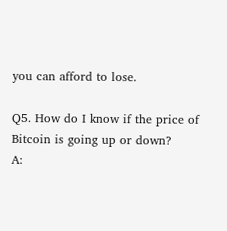you can afford to lose.

Q5. How do I know if the price of Bitcoin is going up or down?
A: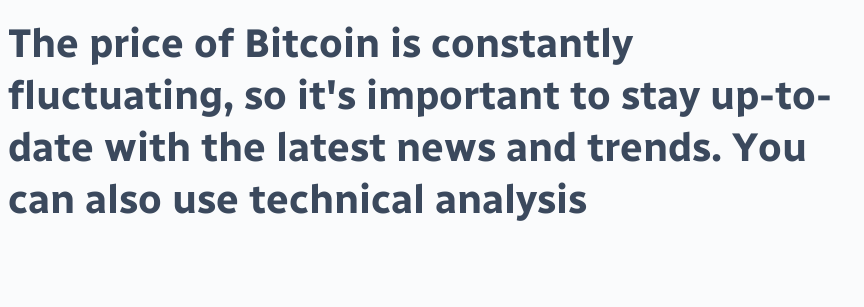The price of Bitcoin is constantly fluctuating, so it's important to stay up-to-date with the latest news and trends. You can also use technical analysis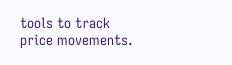tools to track price movements.